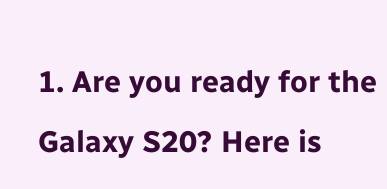1. Are you ready for the Galaxy S20? Here is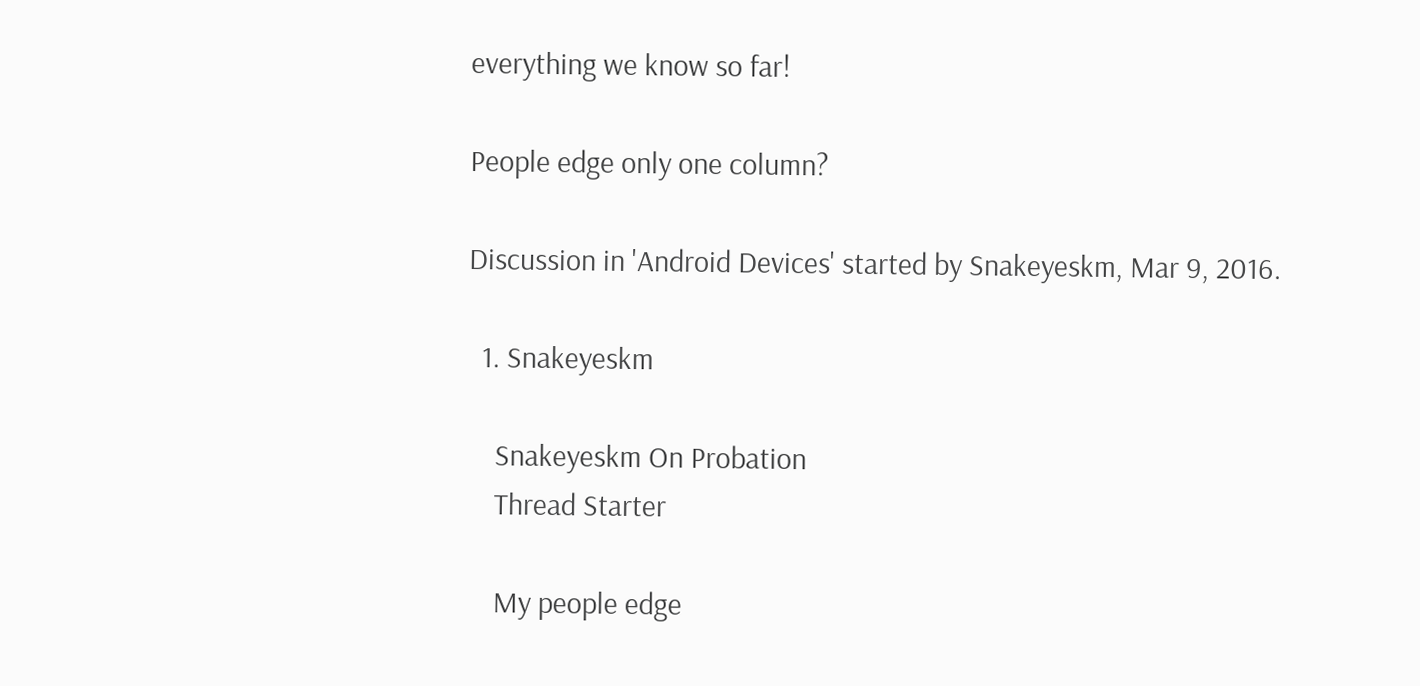everything we know so far!

People edge only one column?

Discussion in 'Android Devices' started by Snakeyeskm, Mar 9, 2016.

  1. Snakeyeskm

    Snakeyeskm On Probation
    Thread Starter

    My people edge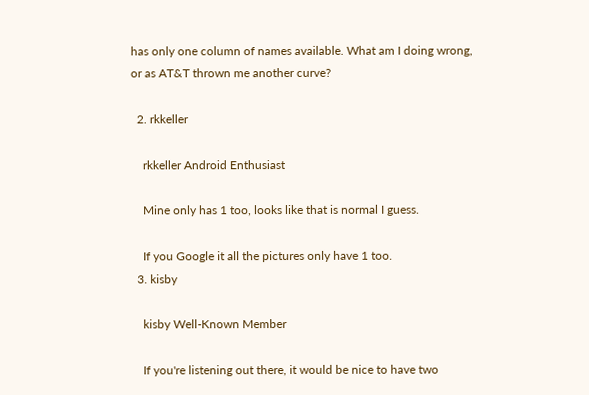has only one column of names available. What am I doing wrong, or as AT&T thrown me another curve?

  2. rkkeller

    rkkeller Android Enthusiast

    Mine only has 1 too, looks like that is normal I guess.

    If you Google it all the pictures only have 1 too.
  3. kisby

    kisby Well-Known Member

    If you're listening out there, it would be nice to have two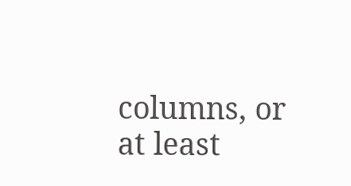columns, or at least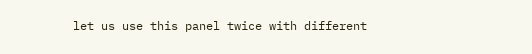let us use this panel twice with different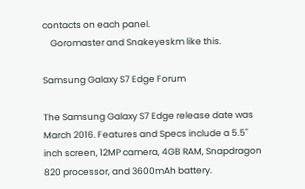contacts on each panel.
    Goromaster and Snakeyeskm like this.

Samsung Galaxy S7 Edge Forum

The Samsung Galaxy S7 Edge release date was March 2016. Features and Specs include a 5.5" inch screen, 12MP camera, 4GB RAM, Snapdragon 820 processor, and 3600mAh battery.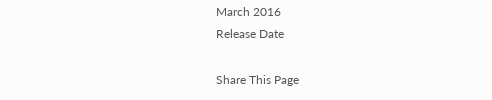March 2016
Release Date

Share This Page